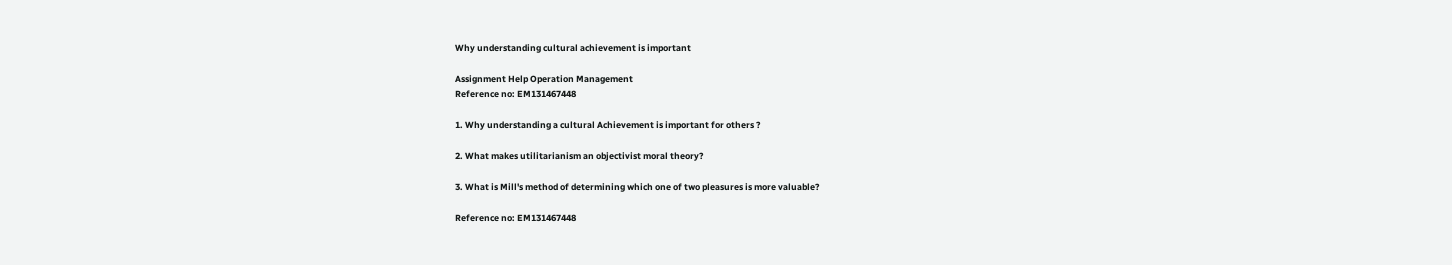Why understanding cultural achievement is important

Assignment Help Operation Management
Reference no: EM131467448

1. Why understanding a cultural Achievement is important for others ?

2. What makes utilitarianism an objectivist moral theory?

3. What is Mill's method of determining which one of two pleasures is more valuable?

Reference no: EM131467448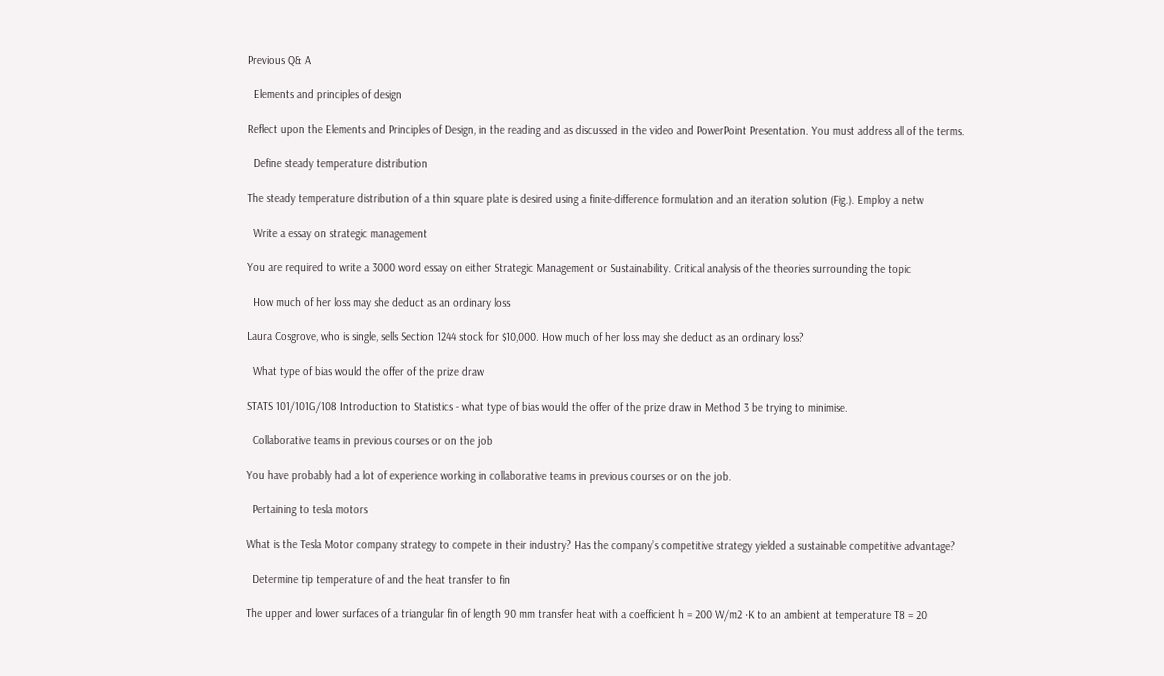Previous Q& A

  Elements and principles of design

Reflect upon the Elements and Principles of Design, in the reading and as discussed in the video and PowerPoint Presentation. You must address all of the terms.

  Define steady temperature distribution

The steady temperature distribution of a thin square plate is desired using a finite-difference formulation and an iteration solution (Fig.). Employ a netw

  Write a essay on strategic management

You are required to write a 3000 word essay on either Strategic Management or Sustainability. Critical analysis of the theories surrounding the topic

  How much of her loss may she deduct as an ordinary loss

Laura Cosgrove, who is single, sells Section 1244 stock for $10,000. How much of her loss may she deduct as an ordinary loss?

  What type of bias would the offer of the prize draw

STATS 101/101G/108 Introduction to Statistics - what type of bias would the offer of the prize draw in Method 3 be trying to minimise.

  Collaborative teams in previous courses or on the job

You have probably had a lot of experience working in collaborative teams in previous courses or on the job.

  Pertaining to tesla motors

What is the Tesla Motor company strategy to compete in their industry? Has the company’s competitive strategy yielded a sustainable competitive advantage?

  Determine tip temperature of and the heat transfer to fin

The upper and lower surfaces of a triangular fin of length 90 mm transfer heat with a coefficient h = 200 W/m2 ·K to an ambient at temperature T8 = 20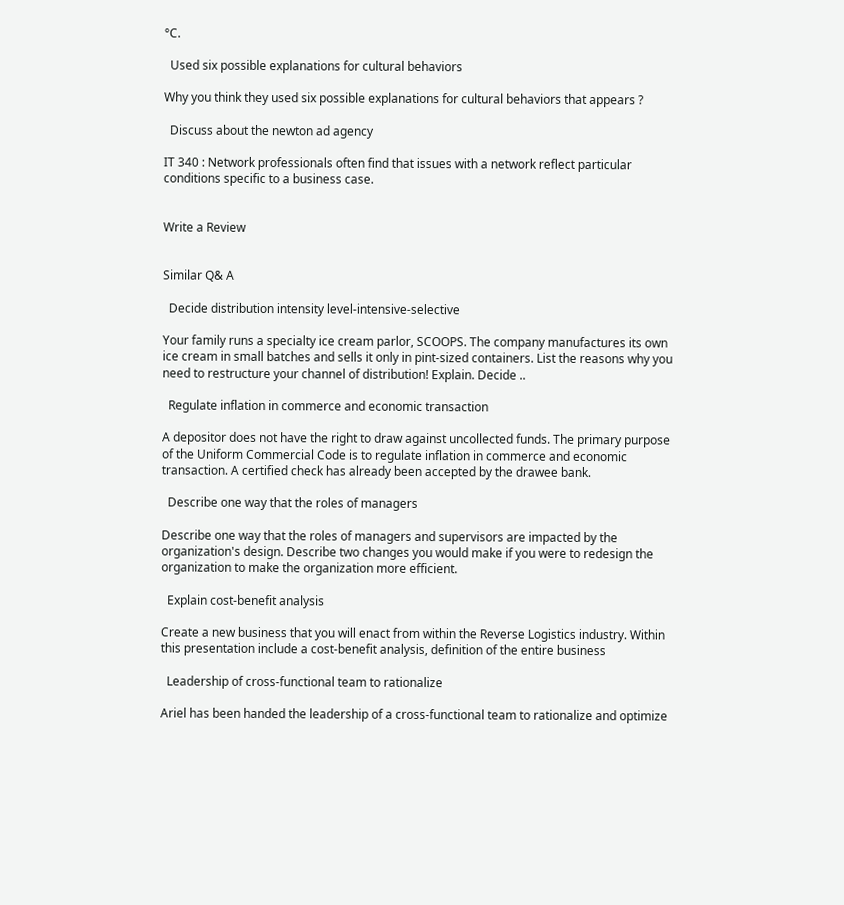°C.

  Used six possible explanations for cultural behaviors

Why you think they used six possible explanations for cultural behaviors that appears ?

  Discuss about the newton ad agency

IT 340 : Network professionals often find that issues with a network reflect particular conditions specific to a business case.


Write a Review


Similar Q& A

  Decide distribution intensity level-intensive-selective

Your family runs a specialty ice cream parlor, SCOOPS. The company manufactures its own ice cream in small batches and sells it only in pint-sized containers. List the reasons why you need to restructure your channel of distribution! Explain. Decide ..

  Regulate inflation in commerce and economic transaction

A depositor does not have the right to draw against uncollected funds. The primary purpose of the Uniform Commercial Code is to regulate inflation in commerce and economic transaction. A certified check has already been accepted by the drawee bank.

  Describe one way that the roles of managers

Describe one way that the roles of managers and supervisors are impacted by the organization's design. Describe two changes you would make if you were to redesign the organization to make the organization more efficient.

  Explain cost-benefit analysis

Create a new business that you will enact from within the Reverse Logistics industry. Within this presentation include a cost-benefit analysis, definition of the entire business

  Leadership of cross-functional team to rationalize

Ariel has been handed the leadership of a cross-functional team to rationalize and optimize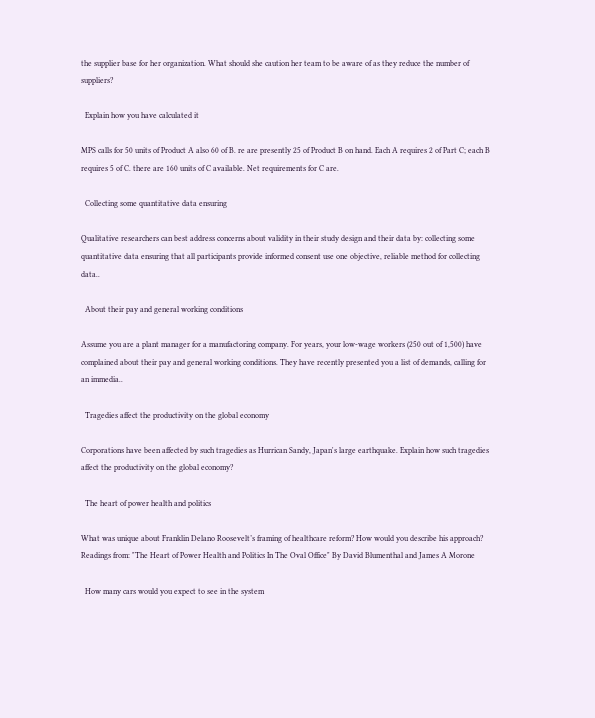the supplier base for her organization. What should she caution her team to be aware of as they reduce the number of suppliers?

  Explain how you have calculated it

MPS calls for 50 units of Product A also 60 of B. re are presently 25 of Product B on hand. Each A requires 2 of Part C; each B requires 5 of C. there are 160 units of C available. Net requirements for C are.

  Collecting some quantitative data ensuring

Qualitative researchers can best address concerns about validity in their study design and their data by: collecting some quantitative data ensuring that all participants provide informed consent use one objective, reliable method for collecting data..

  About their pay and general working conditions

Assume you are a plant manager for a manufactoring company. For years, your low-wage workers (250 out of 1,500) have complained about their pay and general working conditions. They have recently presented you a list of demands, calling for an immedia..

  Tragedies affect the productivity on the global economy

Corporations have been affected by such tragedies as Hurrican Sandy, Japan's large earthquake. Explain how such tragedies affect the productivity on the global economy?

  The heart of power health and politics

What was unique about Franklin Delano Roosevelt’s framing of healthcare reform? How would you describe his approach? Readings from: "The Heart of Power Health and Politics In The Oval Office" By David Blumenthal and James A Morone

  How many cars would you expect to see in the system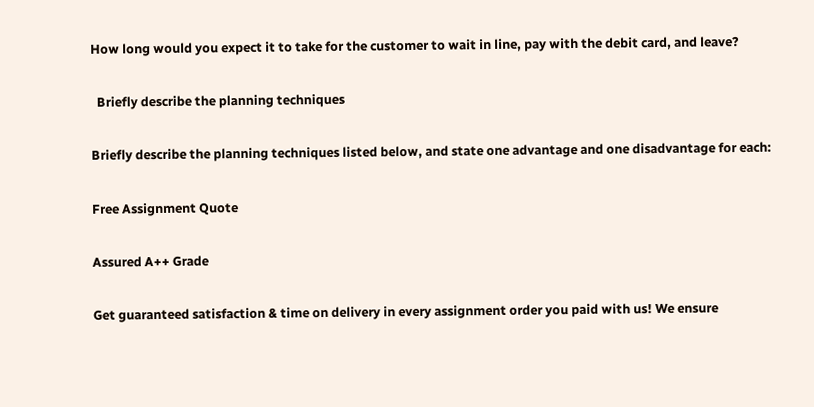How long would you expect it to take for the customer to wait in line, pay with the debit card, and leave?

  Briefly describe the planning techniques

Briefly describe the planning techniques listed below, and state one advantage and one disadvantage for each:

Free Assignment Quote

Assured A++ Grade

Get guaranteed satisfaction & time on delivery in every assignment order you paid with us! We ensure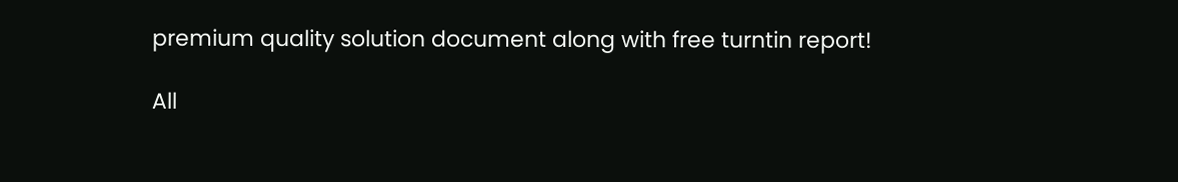premium quality solution document along with free turntin report!

All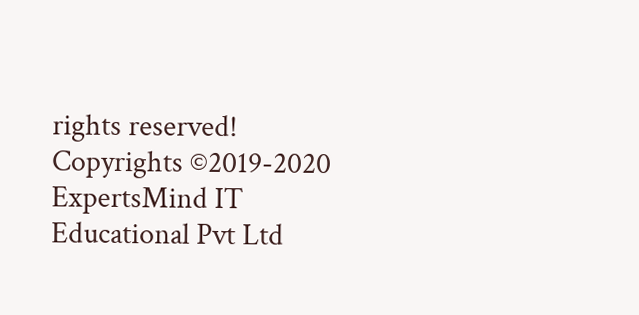rights reserved! Copyrights ©2019-2020 ExpertsMind IT Educational Pvt Ltd